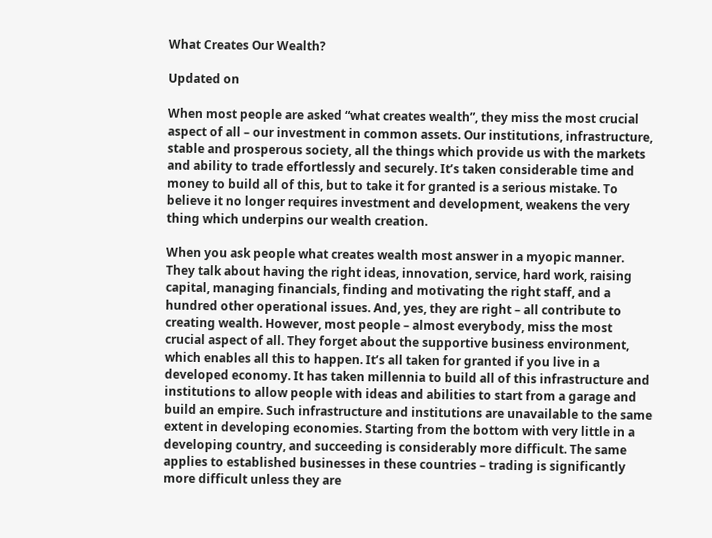What Creates Our Wealth?

Updated on

When most people are asked “what creates wealth”, they miss the most crucial aspect of all – our investment in common assets. Our institutions, infrastructure, stable and prosperous society, all the things which provide us with the markets and ability to trade effortlessly and securely. It’s taken considerable time and money to build all of this, but to take it for granted is a serious mistake. To believe it no longer requires investment and development, weakens the very thing which underpins our wealth creation.

When you ask people what creates wealth most answer in a myopic manner. They talk about having the right ideas, innovation, service, hard work, raising capital, managing financials, finding and motivating the right staff, and a hundred other operational issues. And, yes, they are right – all contribute to creating wealth. However, most people – almost everybody, miss the most crucial aspect of all. They forget about the supportive business environment, which enables all this to happen. It’s all taken for granted if you live in a developed economy. It has taken millennia to build all of this infrastructure and institutions to allow people with ideas and abilities to start from a garage and build an empire. Such infrastructure and institutions are unavailable to the same extent in developing economies. Starting from the bottom with very little in a developing country, and succeeding is considerably more difficult. The same applies to established businesses in these countries – trading is significantly more difficult unless they are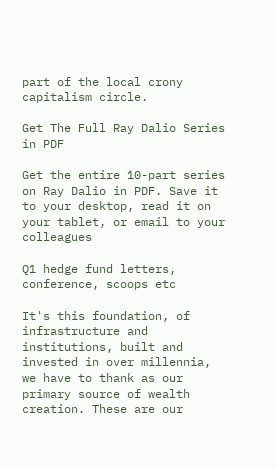part of the local crony capitalism circle.

Get The Full Ray Dalio Series in PDF

Get the entire 10-part series on Ray Dalio in PDF. Save it to your desktop, read it on your tablet, or email to your colleagues

Q1 hedge fund letters, conference, scoops etc

It's this foundation, of infrastructure and institutions, built and invested in over millennia, we have to thank as our primary source of wealth creation. These are our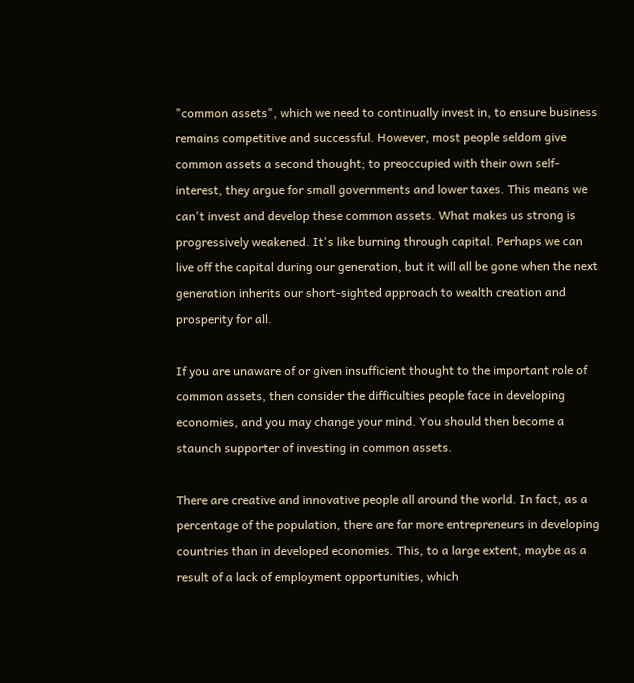"common assets", which we need to continually invest in, to ensure business remains competitive and successful. However, most people seldom give common assets a second thought; to preoccupied with their own self-interest, they argue for small governments and lower taxes. This means we can't invest and develop these common assets. What makes us strong is progressively weakened. It's like burning through capital. Perhaps we can live off the capital during our generation, but it will all be gone when the next generation inherits our short-sighted approach to wealth creation and prosperity for all.

If you are unaware of or given insufficient thought to the important role of common assets, then consider the difficulties people face in developing economies, and you may change your mind. You should then become a staunch supporter of investing in common assets.

There are creative and innovative people all around the world. In fact, as a percentage of the population, there are far more entrepreneurs in developing countries than in developed economies. This, to a large extent, maybe as a result of a lack of employment opportunities, which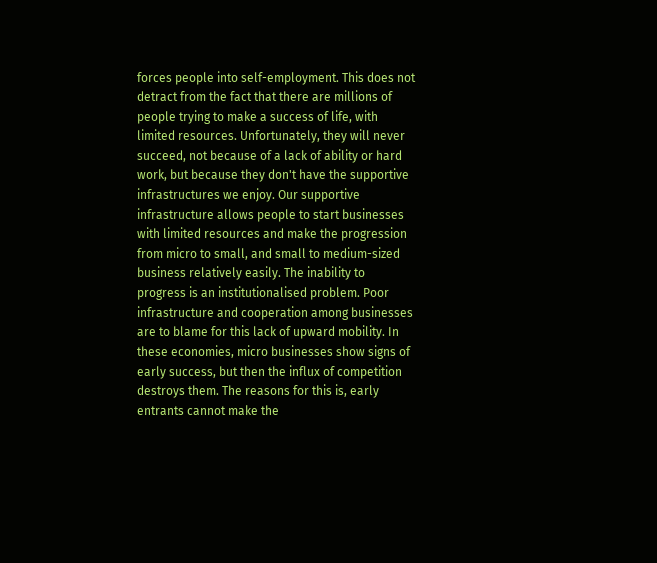forces people into self-employment. This does not detract from the fact that there are millions of people trying to make a success of life, with limited resources. Unfortunately, they will never succeed, not because of a lack of ability or hard work, but because they don't have the supportive infrastructures we enjoy. Our supportive infrastructure allows people to start businesses with limited resources and make the progression from micro to small, and small to medium-sized business relatively easily. The inability to progress is an institutionalised problem. Poor infrastructure and cooperation among businesses are to blame for this lack of upward mobility. In these economies, micro businesses show signs of early success, but then the influx of competition destroys them. The reasons for this is, early entrants cannot make the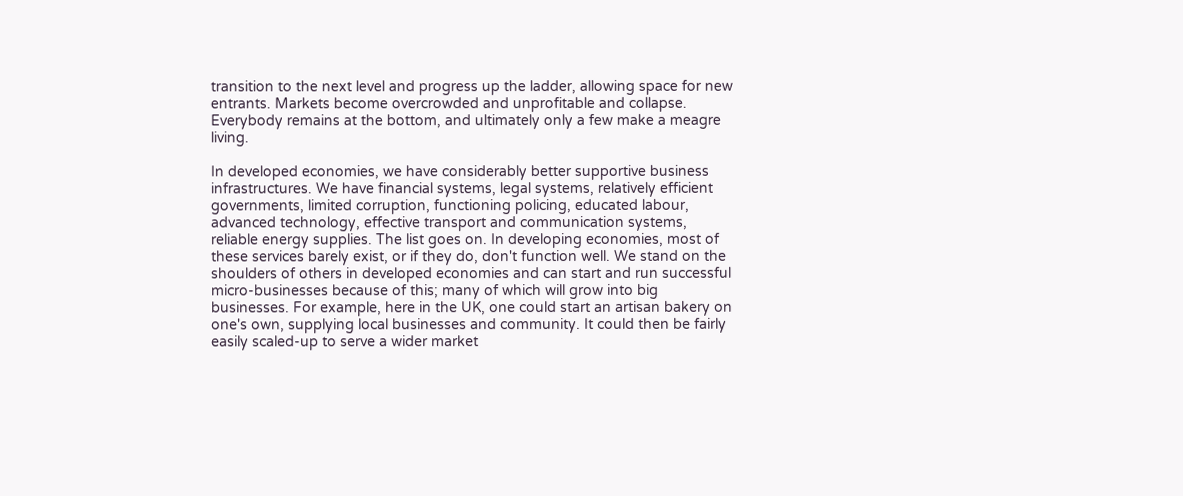transition to the next level and progress up the ladder, allowing space for new entrants. Markets become overcrowded and unprofitable and collapse. Everybody remains at the bottom, and ultimately only a few make a meagre living.

In developed economies, we have considerably better supportive business infrastructures. We have financial systems, legal systems, relatively efficient governments, limited corruption, functioning policing, educated labour, advanced technology, effective transport and communication systems, reliable energy supplies. The list goes on. In developing economies, most of these services barely exist, or if they do, don't function well. We stand on the shoulders of others in developed economies and can start and run successful micro-businesses because of this; many of which will grow into big businesses. For example, here in the UK, one could start an artisan bakery on one's own, supplying local businesses and community. It could then be fairly easily scaled-up to serve a wider market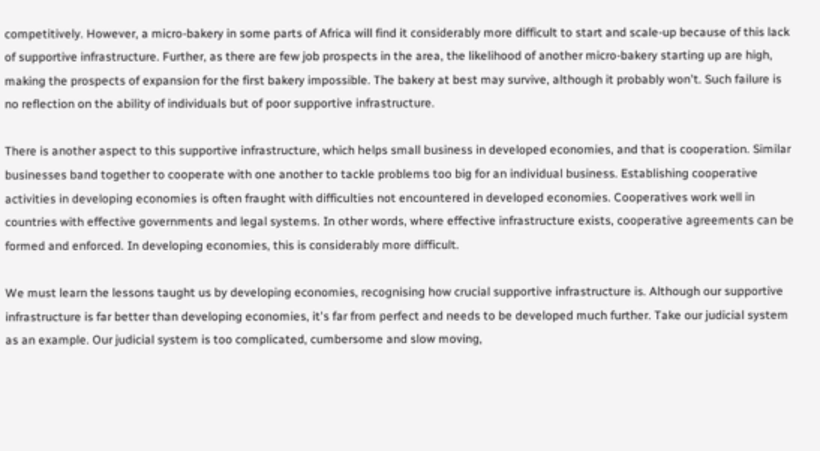competitively. However, a micro-bakery in some parts of Africa will find it considerably more difficult to start and scale-up because of this lack of supportive infrastructure. Further, as there are few job prospects in the area, the likelihood of another micro-bakery starting up are high, making the prospects of expansion for the first bakery impossible. The bakery at best may survive, although it probably won't. Such failure is no reflection on the ability of individuals but of poor supportive infrastructure.

There is another aspect to this supportive infrastructure, which helps small business in developed economies, and that is cooperation. Similar businesses band together to cooperate with one another to tackle problems too big for an individual business. Establishing cooperative activities in developing economies is often fraught with difficulties not encountered in developed economies. Cooperatives work well in countries with effective governments and legal systems. In other words, where effective infrastructure exists, cooperative agreements can be formed and enforced. In developing economies, this is considerably more difficult.

We must learn the lessons taught us by developing economies, recognising how crucial supportive infrastructure is. Although our supportive infrastructure is far better than developing economies, it's far from perfect and needs to be developed much further. Take our judicial system as an example. Our judicial system is too complicated, cumbersome and slow moving,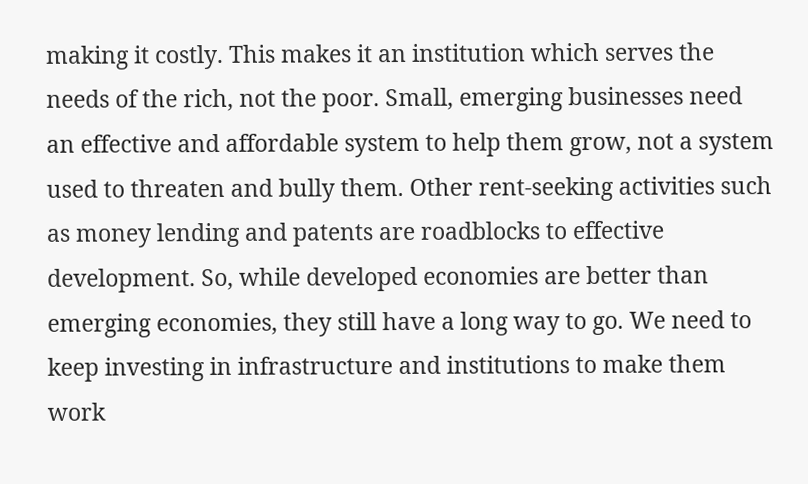making it costly. This makes it an institution which serves the needs of the rich, not the poor. Small, emerging businesses need an effective and affordable system to help them grow, not a system used to threaten and bully them. Other rent-seeking activities such as money lending and patents are roadblocks to effective development. So, while developed economies are better than emerging economies, they still have a long way to go. We need to keep investing in infrastructure and institutions to make them work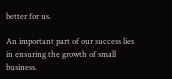better for us.

An important part of our success lies in ensuring the growth of small business.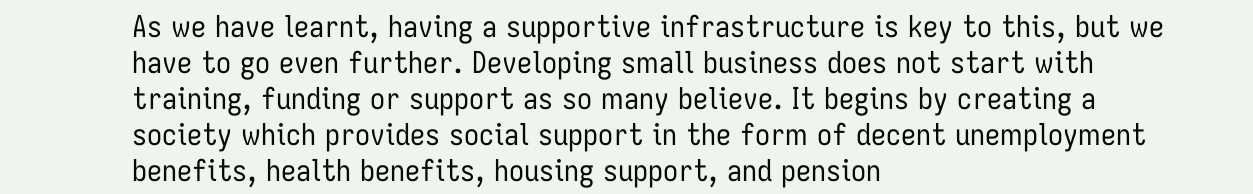As we have learnt, having a supportive infrastructure is key to this, but we have to go even further. Developing small business does not start with training, funding or support as so many believe. It begins by creating a society which provides social support in the form of decent unemployment benefits, health benefits, housing support, and pension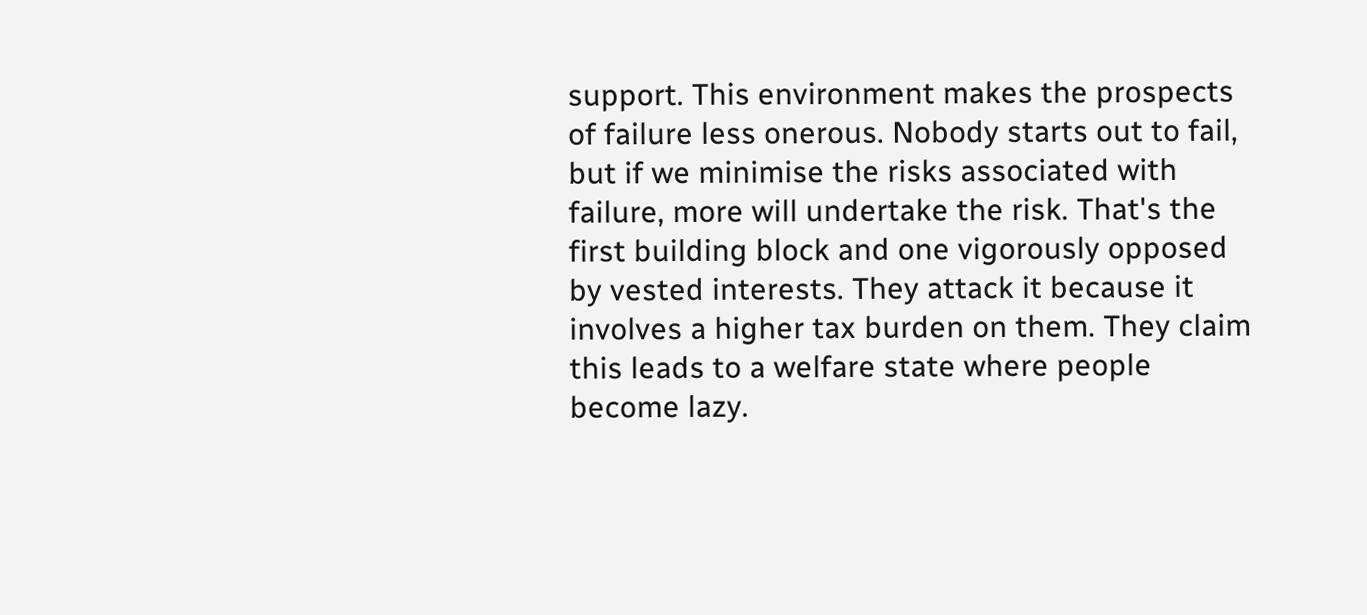support. This environment makes the prospects of failure less onerous. Nobody starts out to fail, but if we minimise the risks associated with failure, more will undertake the risk. That's the first building block and one vigorously opposed by vested interests. They attack it because it involves a higher tax burden on them. They claim this leads to a welfare state where people become lazy.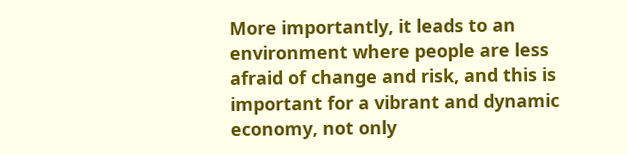More importantly, it leads to an environment where people are less afraid of change and risk, and this is important for a vibrant and dynamic economy, not only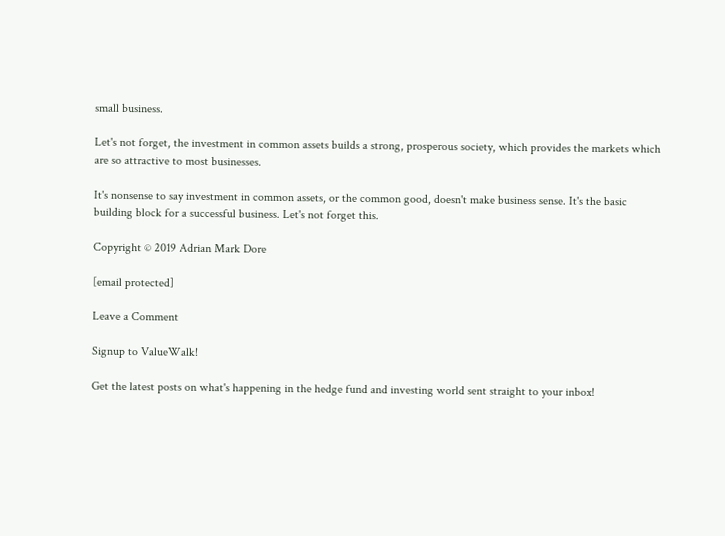small business.

Let's not forget, the investment in common assets builds a strong, prosperous society, which provides the markets which are so attractive to most businesses.

It's nonsense to say investment in common assets, or the common good, doesn't make business sense. It's the basic building block for a successful business. Let's not forget this.

Copyright © 2019 Adrian Mark Dore

[email protected]

Leave a Comment

Signup to ValueWalk!

Get the latest posts on what's happening in the hedge fund and investing world sent straight to your inbox!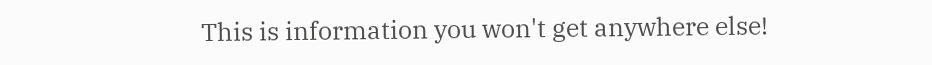This is information you won't get anywhere else!